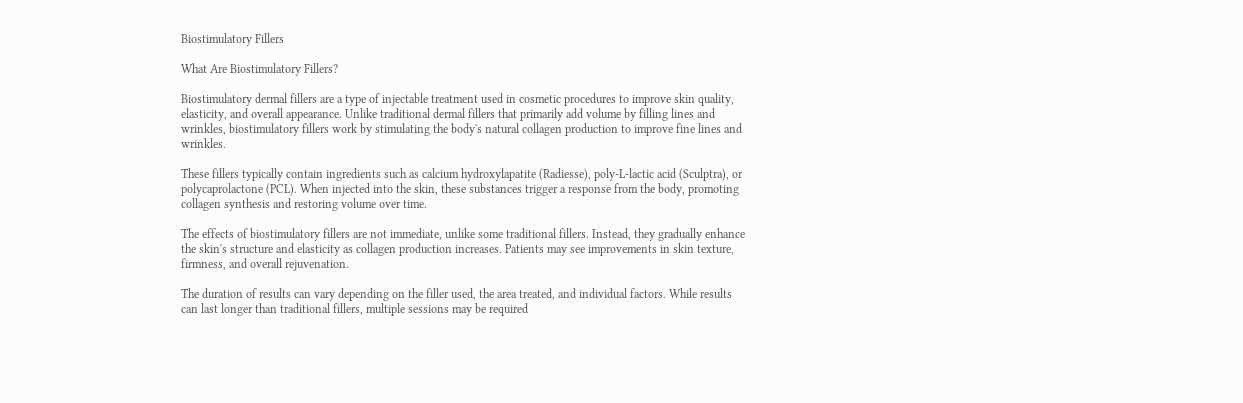Biostimulatory Fillers

What Are Biostimulatory Fillers?

Biostimulatory dermal fillers are a type of injectable treatment used in cosmetic procedures to improve skin quality, elasticity, and overall appearance. Unlike traditional dermal fillers that primarily add volume by filling lines and wrinkles, biostimulatory fillers work by stimulating the body's natural collagen production to improve fine lines and wrinkles.

These fillers typically contain ingredients such as calcium hydroxylapatite (Radiesse), poly-L-lactic acid (Sculptra), or polycaprolactone (PCL). When injected into the skin, these substances trigger a response from the body, promoting collagen synthesis and restoring volume over time.

The effects of biostimulatory fillers are not immediate, unlike some traditional fillers. Instead, they gradually enhance the skin's structure and elasticity as collagen production increases. Patients may see improvements in skin texture, firmness, and overall rejuvenation.

The duration of results can vary depending on the filler used, the area treated, and individual factors. While results can last longer than traditional fillers, multiple sessions may be required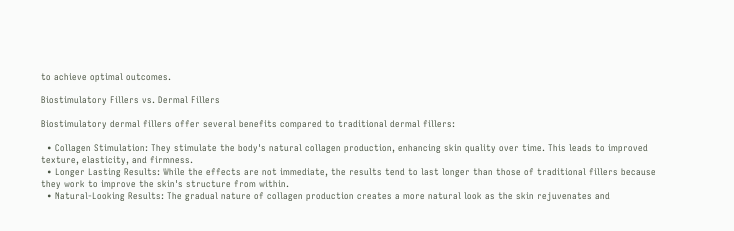to achieve optimal outcomes.

Biostimulatory Fillers vs. Dermal Fillers

Biostimulatory dermal fillers offer several benefits compared to traditional dermal fillers:

  • Collagen Stimulation: They stimulate the body's natural collagen production, enhancing skin quality over time. This leads to improved texture, elasticity, and firmness.
  • Longer Lasting Results: While the effects are not immediate, the results tend to last longer than those of traditional fillers because they work to improve the skin's structure from within.
  • Natural-Looking Results: The gradual nature of collagen production creates a more natural look as the skin rejuvenates and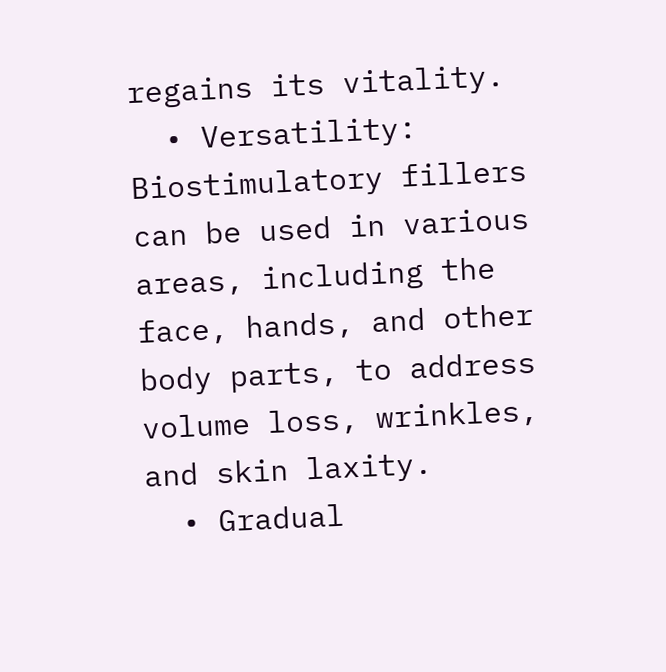regains its vitality.
  • Versatility: Biostimulatory fillers can be used in various areas, including the face, hands, and other body parts, to address volume loss, wrinkles, and skin laxity.
  • Gradual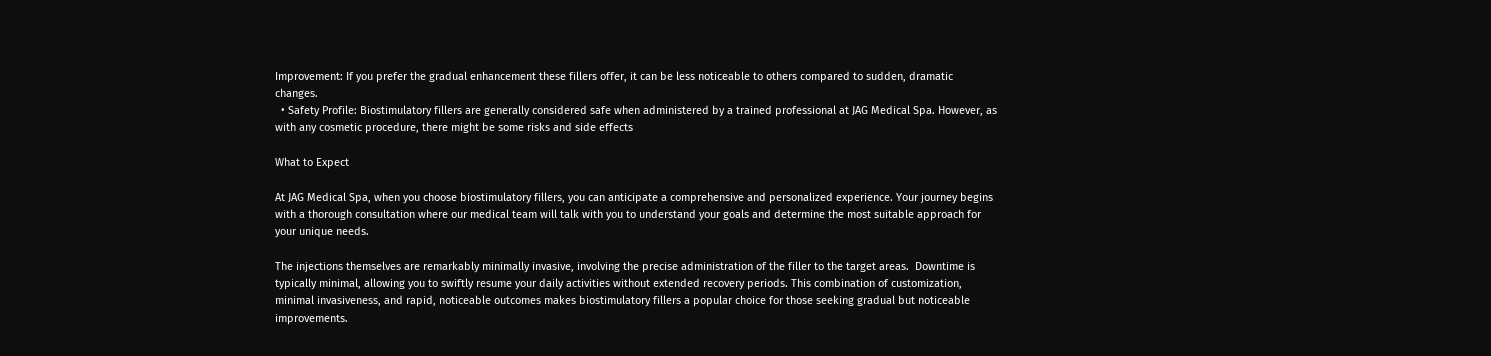Improvement: If you prefer the gradual enhancement these fillers offer, it can be less noticeable to others compared to sudden, dramatic changes.
  • Safety Profile: Biostimulatory fillers are generally considered safe when administered by a trained professional at JAG Medical Spa. However, as with any cosmetic procedure, there might be some risks and side effects

What to Expect

At JAG Medical Spa, when you choose biostimulatory fillers, you can anticipate a comprehensive and personalized experience. Your journey begins with a thorough consultation where our medical team will talk with you to understand your goals and determine the most suitable approach for your unique needs.

The injections themselves are remarkably minimally invasive, involving the precise administration of the filler to the target areas.  Downtime is typically minimal, allowing you to swiftly resume your daily activities without extended recovery periods. This combination of customization, minimal invasiveness, and rapid, noticeable outcomes makes biostimulatory fillers a popular choice for those seeking gradual but noticeable improvements.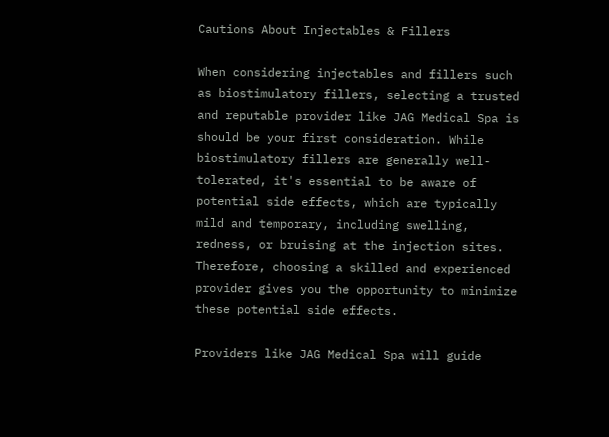Cautions About Injectables & Fillers

When considering injectables and fillers such as biostimulatory fillers, selecting a trusted and reputable provider like JAG Medical Spa is should be your first consideration. While biostimulatory fillers are generally well-tolerated, it's essential to be aware of potential side effects, which are typically mild and temporary, including swelling, redness, or bruising at the injection sites. Therefore, choosing a skilled and experienced provider gives you the opportunity to minimize these potential side effects.

Providers like JAG Medical Spa will guide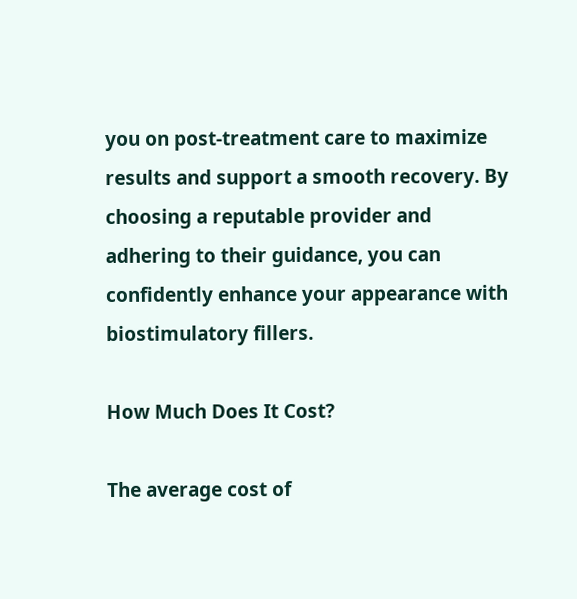you on post-treatment care to maximize results and support a smooth recovery. By choosing a reputable provider and adhering to their guidance, you can confidently enhance your appearance with biostimulatory fillers.

How Much Does It Cost?

The average cost of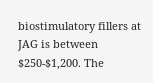biostimulatory fillers at JAG is between $250-$1,200. The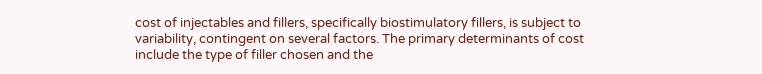cost of injectables and fillers, specifically biostimulatory fillers, is subject to variability, contingent on several factors. The primary determinants of cost include the type of filler chosen and the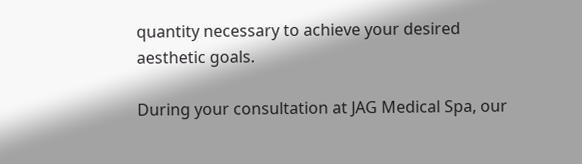quantity necessary to achieve your desired aesthetic goals.

During your consultation at JAG Medical Spa, our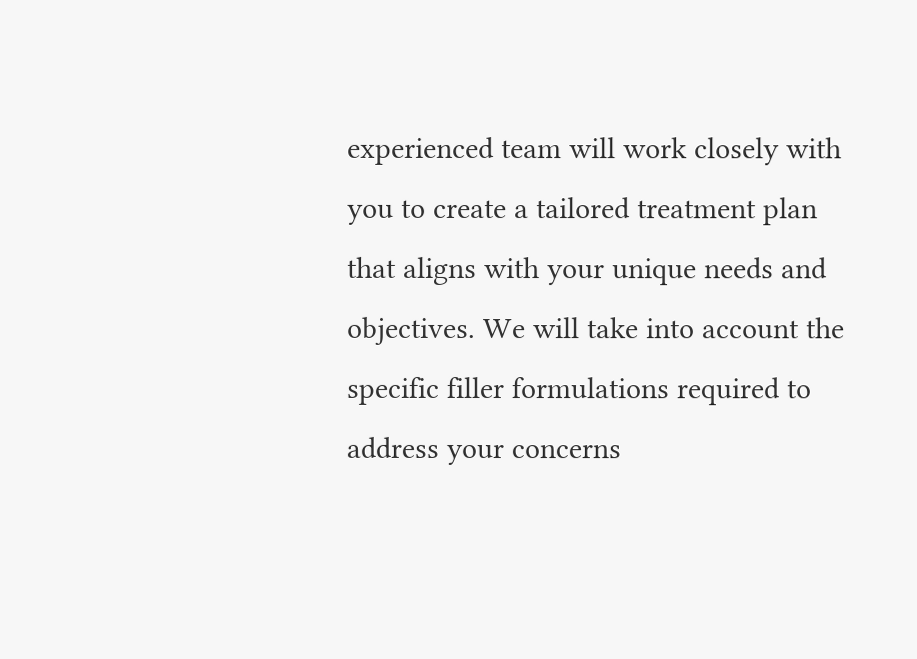experienced team will work closely with you to create a tailored treatment plan that aligns with your unique needs and objectives. We will take into account the specific filler formulations required to address your concerns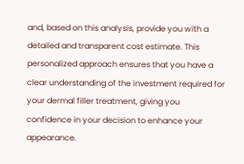and, based on this analysis, provide you with a detailed and transparent cost estimate. This personalized approach ensures that you have a clear understanding of the investment required for your dermal filler treatment, giving you confidence in your decision to enhance your appearance.